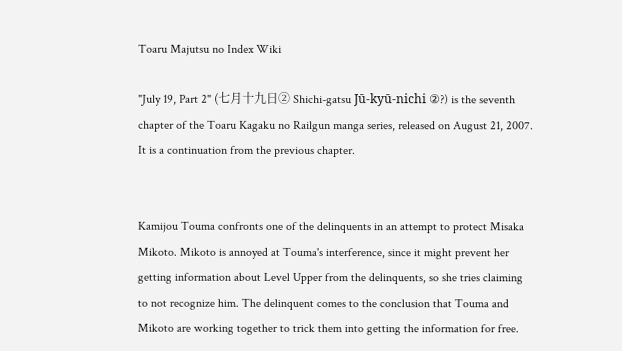Toaru Majutsu no Index Wiki

"July 19, Part 2" (七月十九日② Shichi-gatsu Jū-kyū-nichi ②?) is the seventh chapter of the Toaru Kagaku no Railgun manga series, released on August 21, 2007. It is a continuation from the previous chapter.


Kamijou Touma confronts one of the delinquents in an attempt to protect Misaka Mikoto. Mikoto is annoyed at Touma's interference, since it might prevent her getting information about Level Upper from the delinquents, so she tries claiming to not recognize him. The delinquent comes to the conclusion that Touma and Mikoto are working together to trick them into getting the information for free.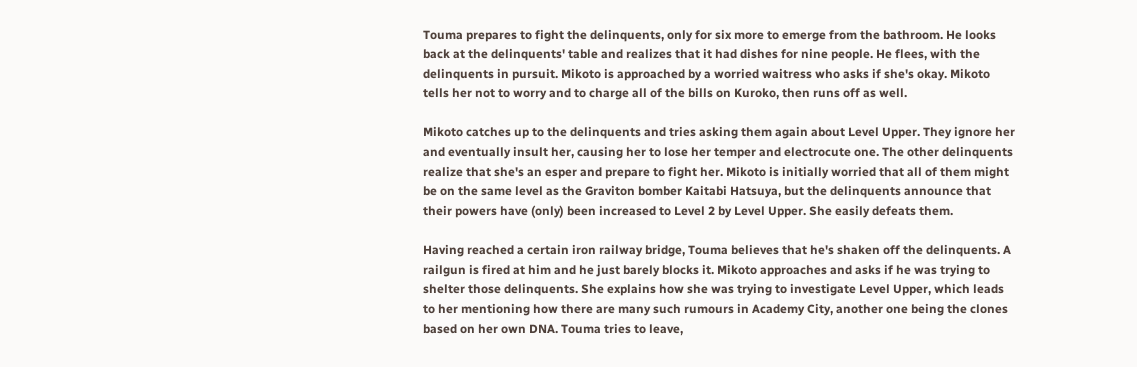Touma prepares to fight the delinquents, only for six more to emerge from the bathroom. He looks back at the delinquents' table and realizes that it had dishes for nine people. He flees, with the delinquents in pursuit. Mikoto is approached by a worried waitress who asks if she's okay. Mikoto tells her not to worry and to charge all of the bills on Kuroko, then runs off as well.

Mikoto catches up to the delinquents and tries asking them again about Level Upper. They ignore her and eventually insult her, causing her to lose her temper and electrocute one. The other delinquents realize that she's an esper and prepare to fight her. Mikoto is initially worried that all of them might be on the same level as the Graviton bomber Kaitabi Hatsuya, but the delinquents announce that their powers have (only) been increased to Level 2 by Level Upper. She easily defeats them.

Having reached a certain iron railway bridge, Touma believes that he's shaken off the delinquents. A railgun is fired at him and he just barely blocks it. Mikoto approaches and asks if he was trying to shelter those delinquents. She explains how she was trying to investigate Level Upper, which leads to her mentioning how there are many such rumours in Academy City, another one being the clones based on her own DNA. Touma tries to leave,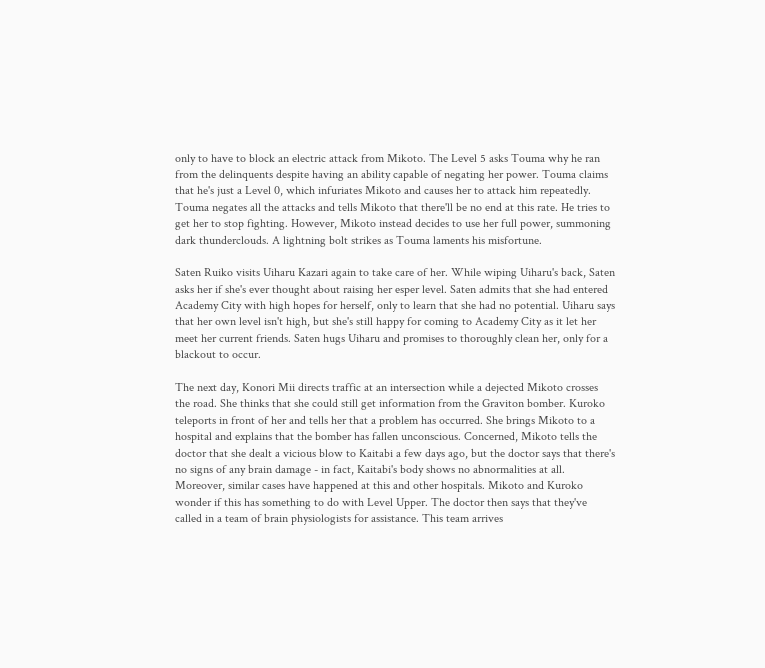only to have to block an electric attack from Mikoto. The Level 5 asks Touma why he ran from the delinquents despite having an ability capable of negating her power. Touma claims that he's just a Level 0, which infuriates Mikoto and causes her to attack him repeatedly. Touma negates all the attacks and tells Mikoto that there'll be no end at this rate. He tries to get her to stop fighting. However, Mikoto instead decides to use her full power, summoning dark thunderclouds. A lightning bolt strikes as Touma laments his misfortune.

Saten Ruiko visits Uiharu Kazari again to take care of her. While wiping Uiharu's back, Saten asks her if she's ever thought about raising her esper level. Saten admits that she had entered Academy City with high hopes for herself, only to learn that she had no potential. Uiharu says that her own level isn't high, but she's still happy for coming to Academy City as it let her meet her current friends. Saten hugs Uiharu and promises to thoroughly clean her, only for a blackout to occur.

The next day, Konori Mii directs traffic at an intersection while a dejected Mikoto crosses the road. She thinks that she could still get information from the Graviton bomber. Kuroko teleports in front of her and tells her that a problem has occurred. She brings Mikoto to a hospital and explains that the bomber has fallen unconscious. Concerned, Mikoto tells the doctor that she dealt a vicious blow to Kaitabi a few days ago, but the doctor says that there's no signs of any brain damage - in fact, Kaitabi's body shows no abnormalities at all. Moreover, similar cases have happened at this and other hospitals. Mikoto and Kuroko wonder if this has something to do with Level Upper. The doctor then says that they've called in a team of brain physiologists for assistance. This team arrives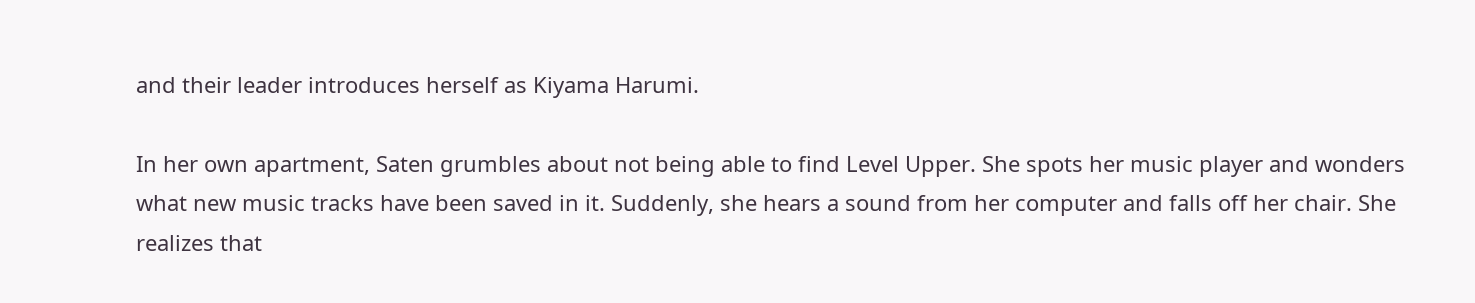and their leader introduces herself as Kiyama Harumi.

In her own apartment, Saten grumbles about not being able to find Level Upper. She spots her music player and wonders what new music tracks have been saved in it. Suddenly, she hears a sound from her computer and falls off her chair. She realizes that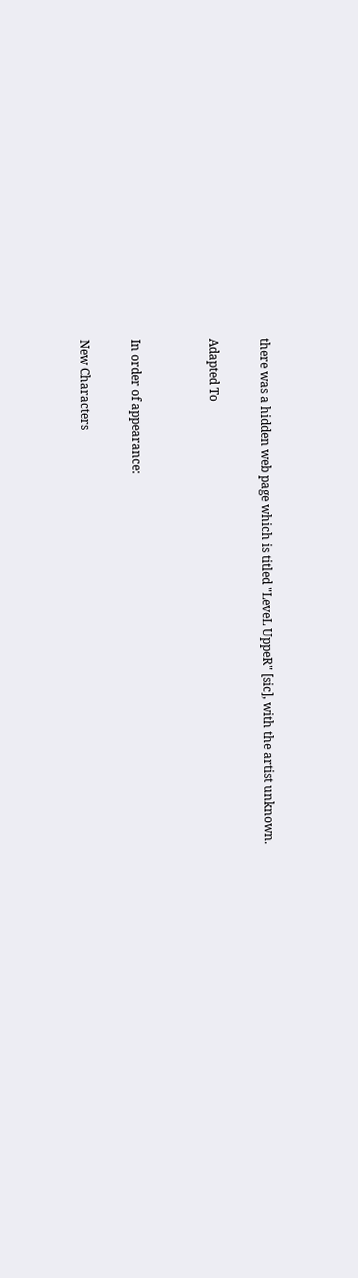there was a hidden web page which is titled "LeveL UppeR" [sic], with the artist unknown.

Adapted To


In order of appearance:

New Characters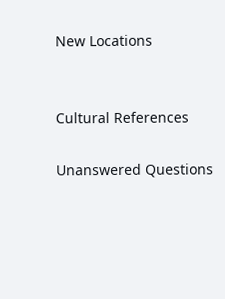New Locations


Cultural References

Unanswered Questions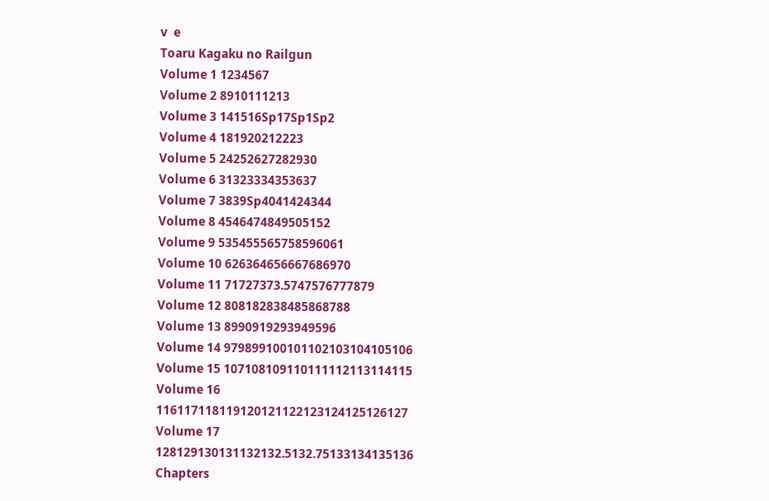v  e
Toaru Kagaku no Railgun
Volume 1 1234567
Volume 2 8910111213
Volume 3 141516Sp17Sp1Sp2
Volume 4 181920212223
Volume 5 24252627282930
Volume 6 31323334353637
Volume 7 3839Sp4041424344
Volume 8 4546474849505152
Volume 9 535455565758596061
Volume 10 626364656667686970
Volume 11 71727373.5747576777879
Volume 12 808182838485868788
Volume 13 8990919293949596
Volume 14 979899100101102103104105106
Volume 15 107108109110111112113114115
Volume 16 116117118119120121122123124125126127
Volume 17 128129130131132132.5132.75133134135136
Chapters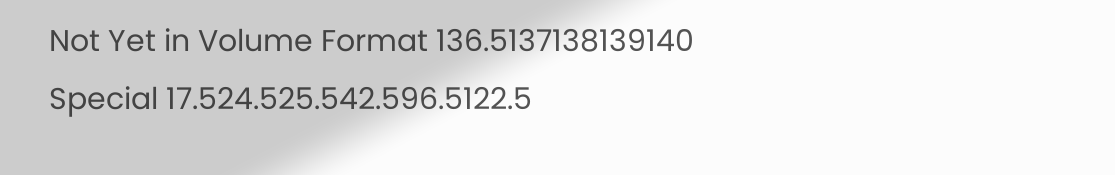Not Yet in Volume Format 136.5137138139140
Special 17.524.525.542.596.5122.5